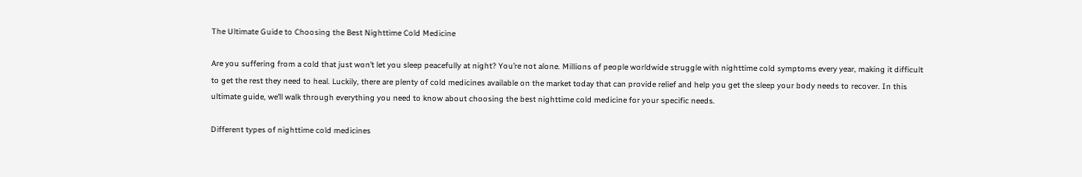The Ultimate Guide to Choosing the Best Nighttime Cold Medicine

Are you suffering from a cold that just won’t let you sleep peacefully at night? You’re not alone. Millions of people worldwide struggle with nighttime cold symptoms every year, making it difficult to get the rest they need to heal. Luckily, there are plenty of cold medicines available on the market today that can provide relief and help you get the sleep your body needs to recover. In this ultimate guide, we’ll walk through everything you need to know about choosing the best nighttime cold medicine for your specific needs.

Different types of nighttime cold medicines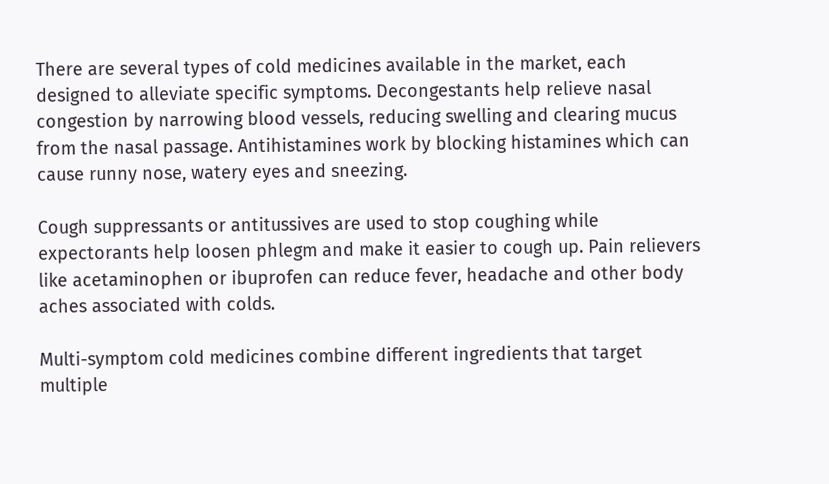There are several types of cold medicines available in the market, each designed to alleviate specific symptoms. Decongestants help relieve nasal congestion by narrowing blood vessels, reducing swelling and clearing mucus from the nasal passage. Antihistamines work by blocking histamines which can cause runny nose, watery eyes and sneezing.

Cough suppressants or antitussives are used to stop coughing while expectorants help loosen phlegm and make it easier to cough up. Pain relievers like acetaminophen or ibuprofen can reduce fever, headache and other body aches associated with colds.

Multi-symptom cold medicines combine different ingredients that target multiple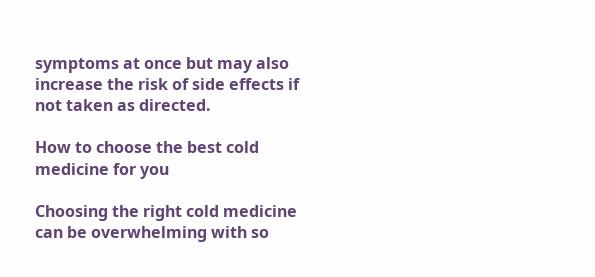symptoms at once but may also increase the risk of side effects if not taken as directed.

How to choose the best cold medicine for you

Choosing the right cold medicine can be overwhelming with so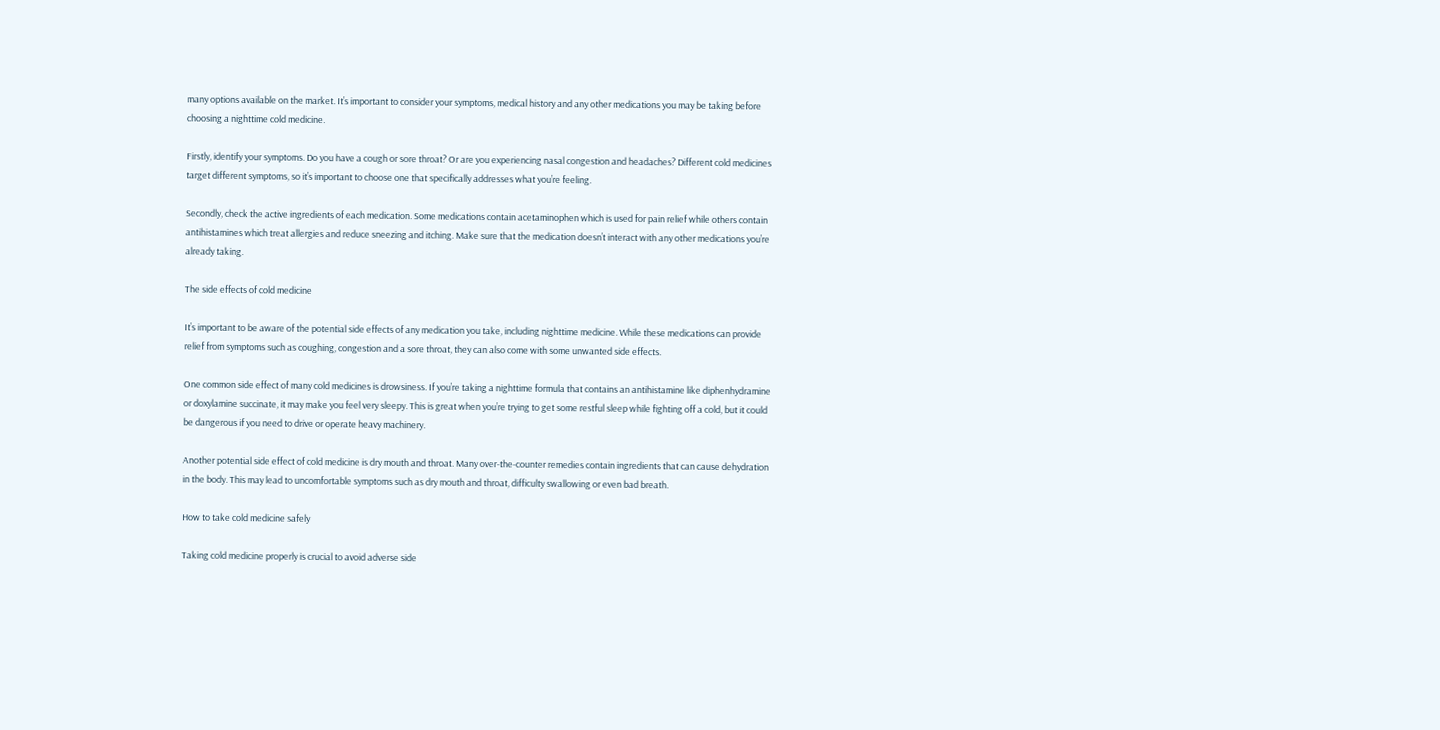many options available on the market. It’s important to consider your symptoms, medical history and any other medications you may be taking before choosing a nighttime cold medicine.

Firstly, identify your symptoms. Do you have a cough or sore throat? Or are you experiencing nasal congestion and headaches? Different cold medicines target different symptoms, so it’s important to choose one that specifically addresses what you’re feeling.

Secondly, check the active ingredients of each medication. Some medications contain acetaminophen which is used for pain relief while others contain antihistamines which treat allergies and reduce sneezing and itching. Make sure that the medication doesn’t interact with any other medications you’re already taking.

The side effects of cold medicine

It’s important to be aware of the potential side effects of any medication you take, including nighttime medicine. While these medications can provide relief from symptoms such as coughing, congestion and a sore throat, they can also come with some unwanted side effects.

One common side effect of many cold medicines is drowsiness. If you’re taking a nighttime formula that contains an antihistamine like diphenhydramine or doxylamine succinate, it may make you feel very sleepy. This is great when you’re trying to get some restful sleep while fighting off a cold, but it could be dangerous if you need to drive or operate heavy machinery.

Another potential side effect of cold medicine is dry mouth and throat. Many over-the-counter remedies contain ingredients that can cause dehydration in the body. This may lead to uncomfortable symptoms such as dry mouth and throat, difficulty swallowing or even bad breath.

How to take cold medicine safely

Taking cold medicine properly is crucial to avoid adverse side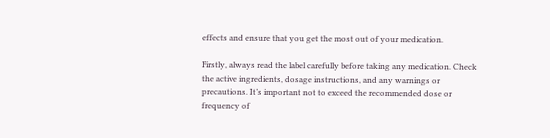effects and ensure that you get the most out of your medication.

Firstly, always read the label carefully before taking any medication. Check the active ingredients, dosage instructions, and any warnings or precautions. It’s important not to exceed the recommended dose or frequency of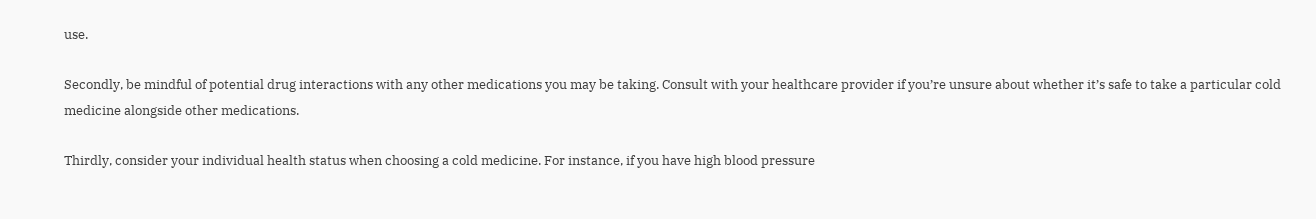use.

Secondly, be mindful of potential drug interactions with any other medications you may be taking. Consult with your healthcare provider if you’re unsure about whether it’s safe to take a particular cold medicine alongside other medications.

Thirdly, consider your individual health status when choosing a cold medicine. For instance, if you have high blood pressure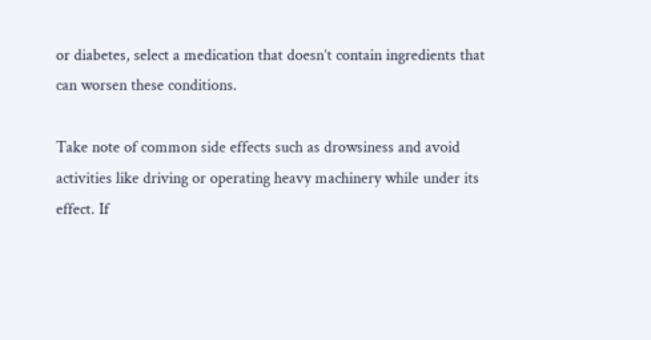or diabetes, select a medication that doesn’t contain ingredients that can worsen these conditions.

Take note of common side effects such as drowsiness and avoid activities like driving or operating heavy machinery while under its effect. If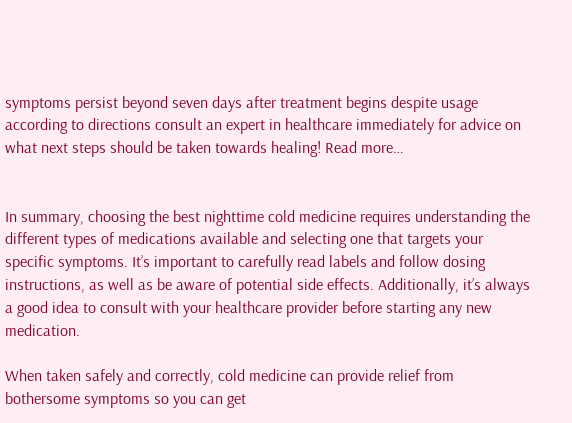symptoms persist beyond seven days after treatment begins despite usage according to directions consult an expert in healthcare immediately for advice on what next steps should be taken towards healing! Read more…


In summary, choosing the best nighttime cold medicine requires understanding the different types of medications available and selecting one that targets your specific symptoms. It’s important to carefully read labels and follow dosing instructions, as well as be aware of potential side effects. Additionally, it’s always a good idea to consult with your healthcare provider before starting any new medication.

When taken safely and correctly, cold medicine can provide relief from bothersome symptoms so you can get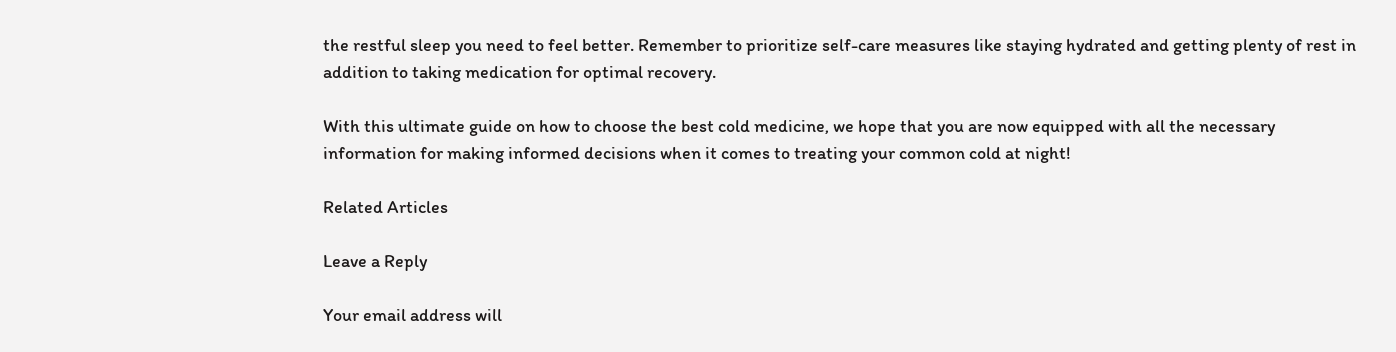the restful sleep you need to feel better. Remember to prioritize self-care measures like staying hydrated and getting plenty of rest in addition to taking medication for optimal recovery.

With this ultimate guide on how to choose the best cold medicine, we hope that you are now equipped with all the necessary information for making informed decisions when it comes to treating your common cold at night!

Related Articles

Leave a Reply

Your email address will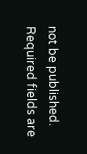not be published. Required fields are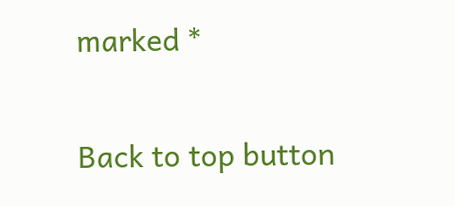marked *

Back to top button